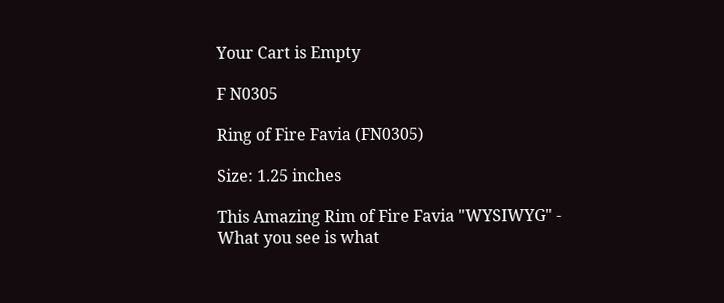Your Cart is Empty

F N0305

Ring of Fire Favia (FN0305)

Size: 1.25 inches

This Amazing Rim of Fire Favia "WYSIWYG" - What you see is what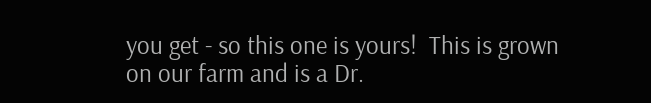you get - so this one is yours!  This is grown on our farm and is a Dr.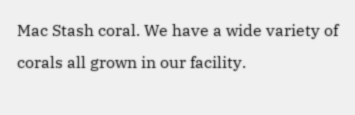Mac Stash coral. We have a wide variety of corals all grown in our facility.